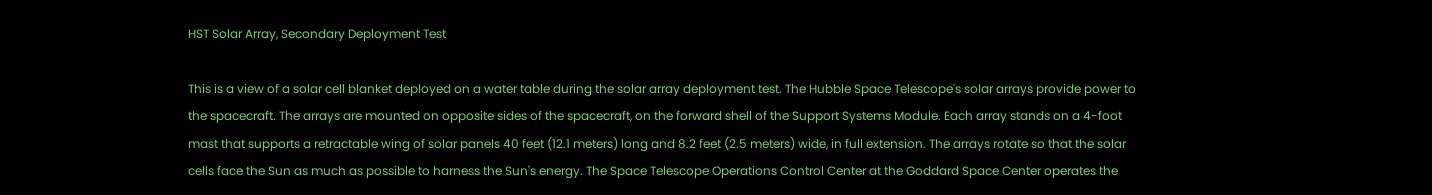HST Solar Array, Secondary Deployment Test

This is a view of a solar cell blanket deployed on a water table during the solar array deployment test. The Hubble Space Telescope's solar arrays provide power to the spacecraft. The arrays are mounted on opposite sides of the spacecraft, on the forward shell of the Support Systems Module. Each array stands on a 4-foot mast that supports a retractable wing of solar panels 40 feet (12.1 meters) long and 8.2 feet (2.5 meters) wide, in full extension. The arrays rotate so that the solar cells face the Sun as much as possible to harness the Sun's energy. The Space Telescope Operations Control Center at the Goddard Space Center operates the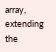array, extending the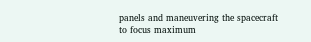panels and maneuvering the spacecraft to focus maximum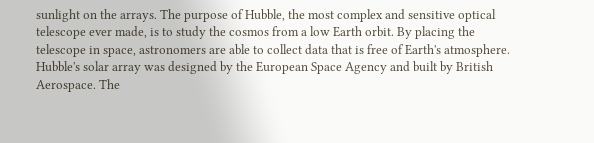sunlight on the arrays. The purpose of Hubble, the most complex and sensitive optical telescope ever made, is to study the cosmos from a low Earth orbit. By placing the telescope in space, astronomers are able to collect data that is free of Earth's atmosphere. Hubble's solar array was designed by the European Space Agency and built by British Aerospace. The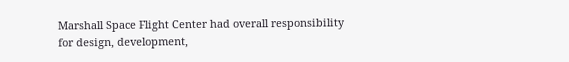Marshall Space Flight Center had overall responsibility for design, development,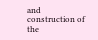and construction of the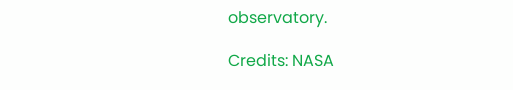observatory.

Credits: NASA